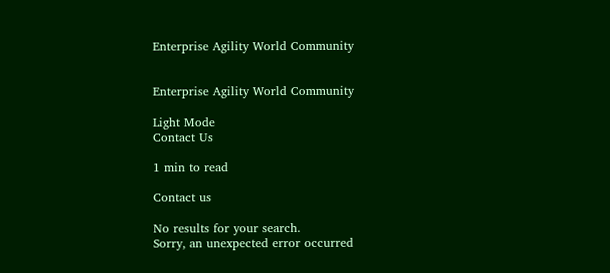Enterprise Agility World Community


Enterprise Agility World Community

Light Mode
Contact Us

1 min to read

Contact us

No results for your search.
Sorry, an unexpected error occurred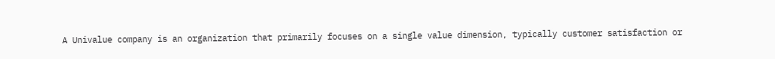A Univalue company is an organization that primarily focuses on a single value dimension, typically customer satisfaction or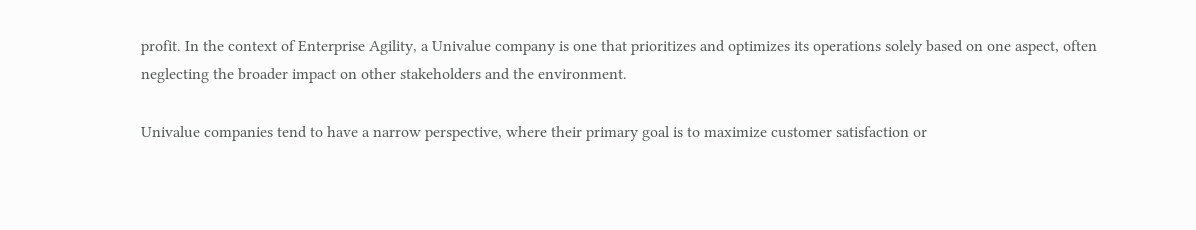profit. In the context of Enterprise Agility, a Univalue company is one that prioritizes and optimizes its operations solely based on one aspect, often neglecting the broader impact on other stakeholders and the environment.

Univalue companies tend to have a narrow perspective, where their primary goal is to maximize customer satisfaction or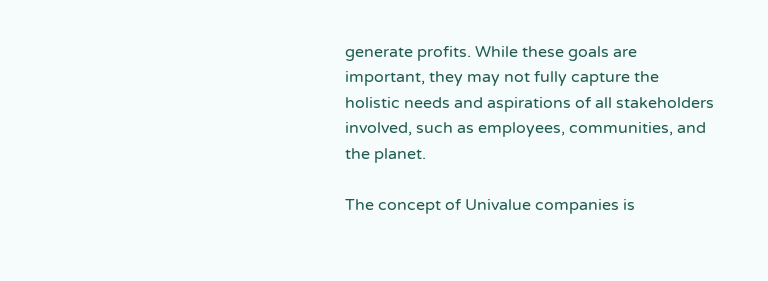generate profits. While these goals are important, they may not fully capture the holistic needs and aspirations of all stakeholders involved, such as employees, communities, and the planet.

The concept of Univalue companies is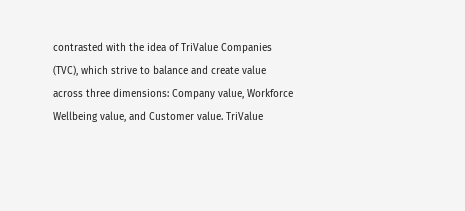contrasted with the idea of TriValue Companies (TVC), which strive to balance and create value across three dimensions: Company value, Workforce Wellbeing value, and Customer value. TriValue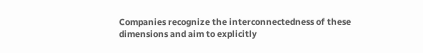Companies recognize the interconnectedness of these dimensions and aim to explicitly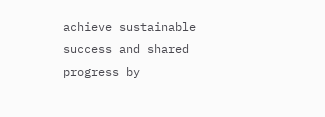achieve sustainable success and shared progress by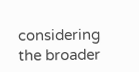considering the broader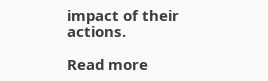impact of their actions.

Read more